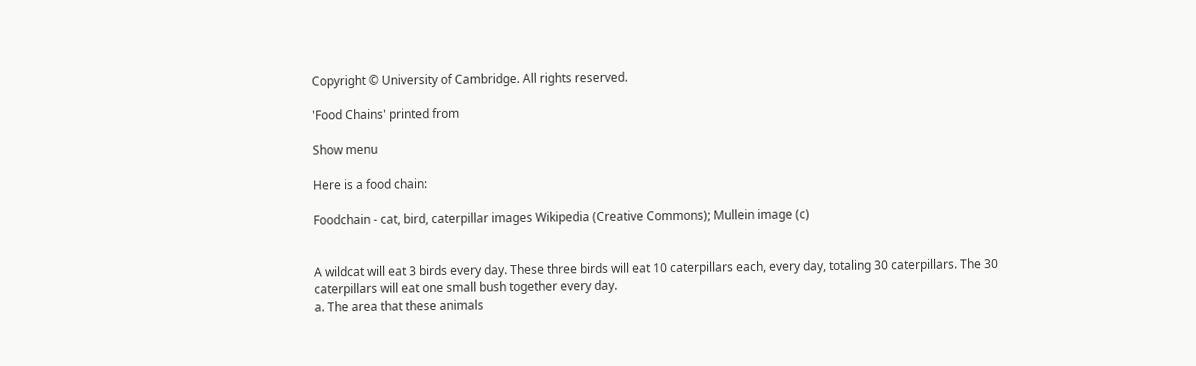Copyright © University of Cambridge. All rights reserved.

'Food Chains' printed from

Show menu

Here is a food chain:

Foodchain - cat, bird, caterpillar images Wikipedia (Creative Commons); Mullein image (c)


A wildcat will eat 3 birds every day. These three birds will eat 10 caterpillars each, every day, totaling 30 caterpillars. The 30 caterpillars will eat one small bush together every day.
a. The area that these animals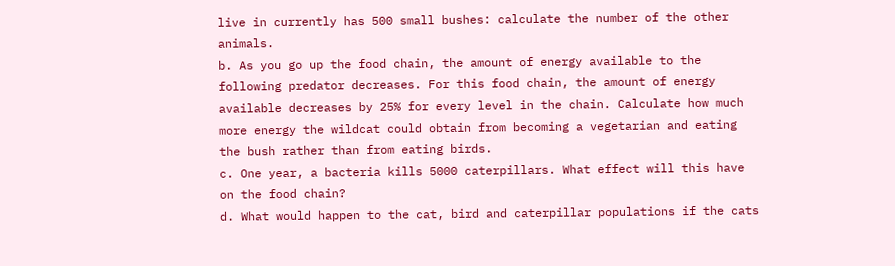live in currently has 500 small bushes: calculate the number of the other animals.
b. As you go up the food chain, the amount of energy available to the following predator decreases. For this food chain, the amount of energy available decreases by 25% for every level in the chain. Calculate how much more energy the wildcat could obtain from becoming a vegetarian and eating the bush rather than from eating birds.
c. One year, a bacteria kills 5000 caterpillars. What effect will this have on the food chain?
d. What would happen to the cat, bird and caterpillar populations if the cats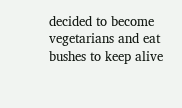decided to become vegetarians and eat bushes to keep alive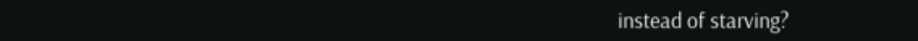instead of starving?